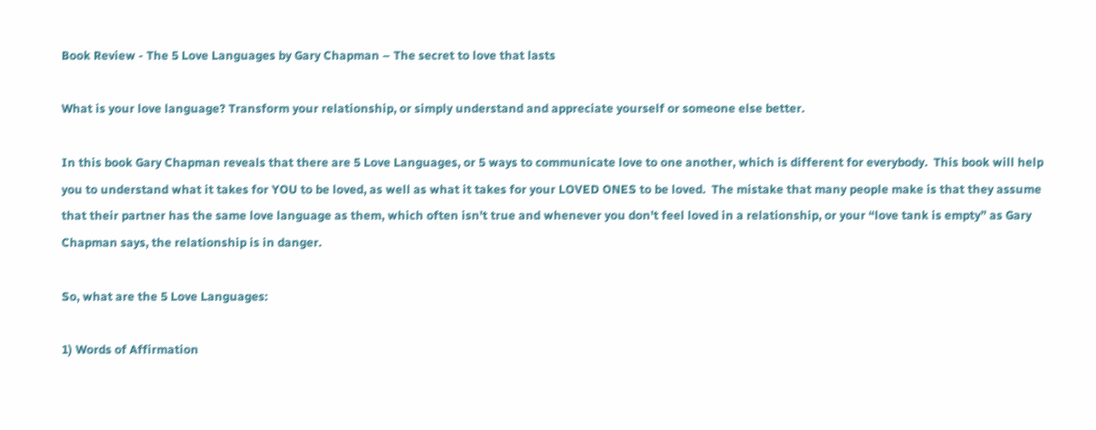Book Review - The 5 Love Languages by Gary Chapman – The secret to love that lasts

What is your love language? Transform your relationship, or simply understand and appreciate yourself or someone else better.

In this book Gary Chapman reveals that there are 5 Love Languages, or 5 ways to communicate love to one another, which is different for everybody.  This book will help you to understand what it takes for YOU to be loved, as well as what it takes for your LOVED ONES to be loved.  The mistake that many people make is that they assume that their partner has the same love language as them, which often isn't true and whenever you don't feel loved in a relationship, or your “love tank is empty” as Gary Chapman says, the relationship is in danger.

So, what are the 5 Love Languages:

1) Words of Affirmation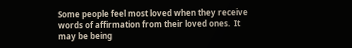Some people feel most loved when they receive words of affirmation from their loved ones.  It may be being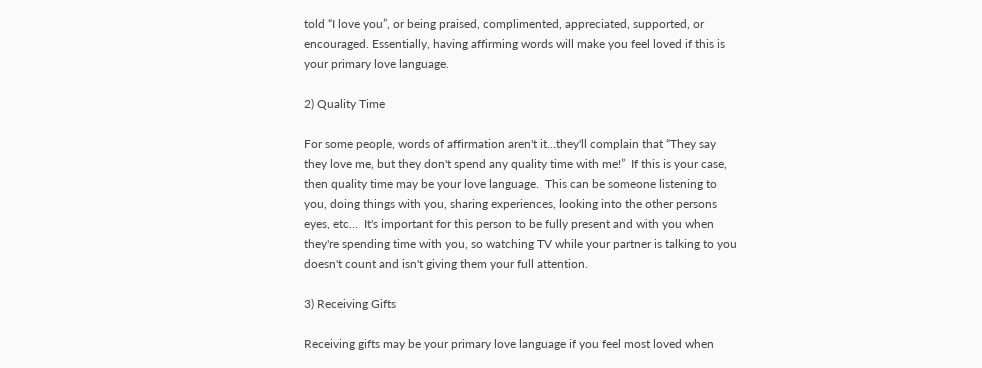told “I love you”, or being praised, complimented, appreciated, supported, or encouraged. Essentially, having affirming words will make you feel loved if this is your primary love language.

2) Quality Time

For some people, words of affirmation aren't it…they'll complain that “They say they love me, but they don't spend any quality time with me!”  If this is your case, then quality time may be your love language.  This can be someone listening to you, doing things with you, sharing experiences, looking into the other persons eyes, etc…  It's important for this person to be fully present and with you when they're spending time with you, so watching TV while your partner is talking to you doesn't count and isn't giving them your full attention.

3) Receiving Gifts

Receiving gifts may be your primary love language if you feel most loved when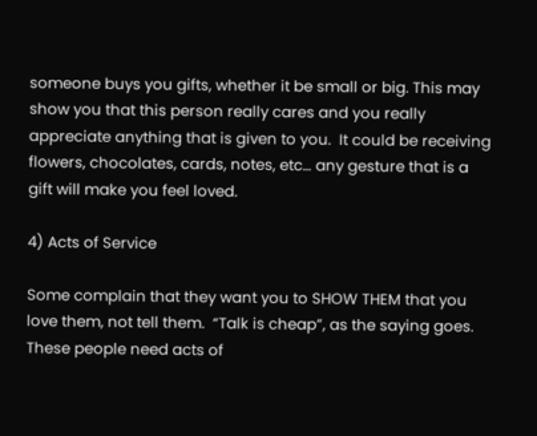someone buys you gifts, whether it be small or big. This may show you that this person really cares and you really appreciate anything that is given to you.  It could be receiving flowers, chocolates, cards, notes, etc… any gesture that is a gift will make you feel loved.

4) Acts of Service

Some complain that they want you to SHOW THEM that you love them, not tell them.  “Talk is cheap”, as the saying goes. These people need acts of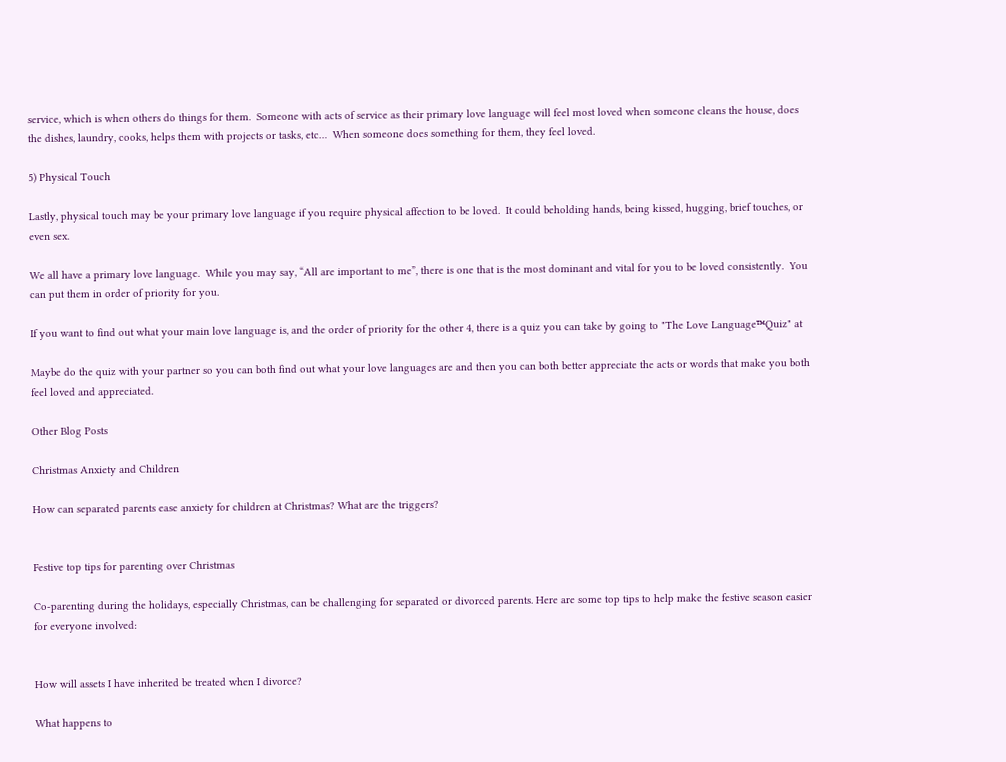service, which is when others do things for them.  Someone with acts of service as their primary love language will feel most loved when someone cleans the house, does the dishes, laundry, cooks, helps them with projects or tasks, etc…  When someone does something for them, they feel loved.

5) Physical Touch

Lastly, physical touch may be your primary love language if you require physical affection to be loved.  It could beholding hands, being kissed, hugging, brief touches, or even sex.

We all have a primary love language.  While you may say, “All are important to me”, there is one that is the most dominant and vital for you to be loved consistently.  You can put them in order of priority for you.

If you want to find out what your main love language is, and the order of priority for the other 4, there is a quiz you can take by going to "The Love Language™Quiz" at

Maybe do the quiz with your partner so you can both find out what your love languages are and then you can both better appreciate the acts or words that make you both feel loved and appreciated.

Other Blog Posts

Christmas Anxiety and Children

How can separated parents ease anxiety for children at Christmas? What are the triggers?


Festive top tips for parenting over Christmas

Co-parenting during the holidays, especially Christmas, can be challenging for separated or divorced parents. Here are some top tips to help make the festive season easier for everyone involved:


How will assets I have inherited be treated when I divorce?

What happens to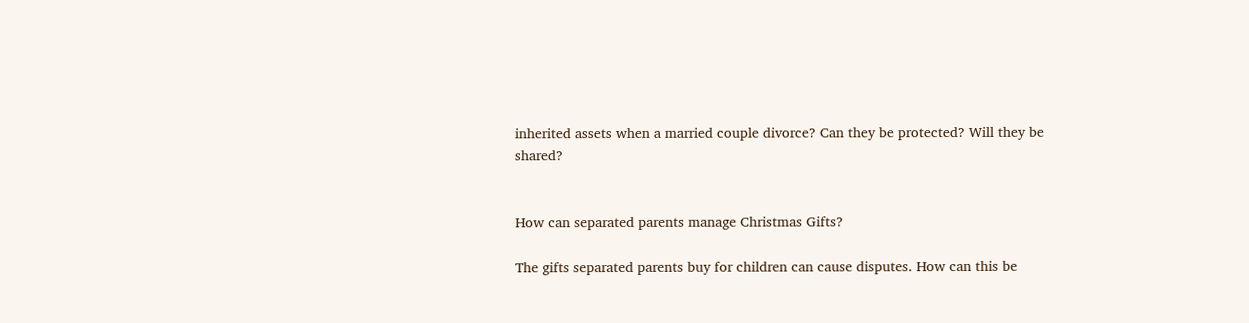inherited assets when a married couple divorce? Can they be protected? Will they be shared?


How can separated parents manage Christmas Gifts?

The gifts separated parents buy for children can cause disputes. How can this be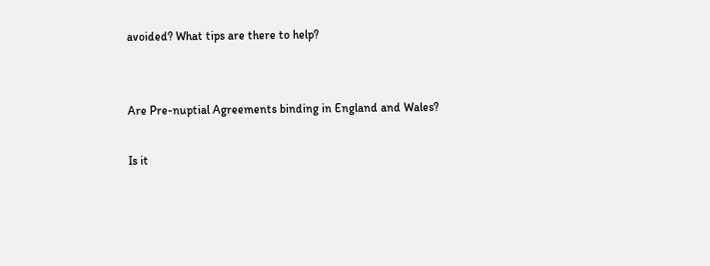avoided? What tips are there to help?


Are Pre-nuptial Agreements binding in England and Wales?

Is it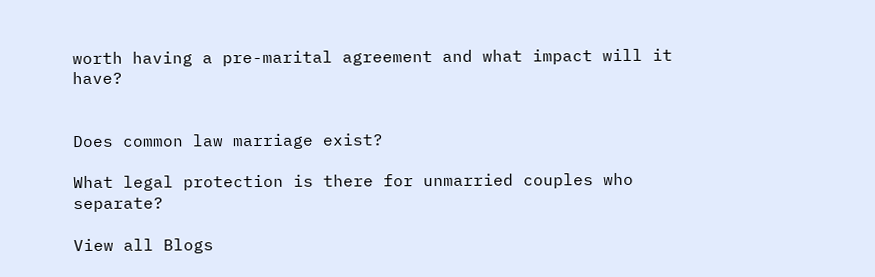worth having a pre-marital agreement and what impact will it have?


Does common law marriage exist?

What legal protection is there for unmarried couples who separate?

View all Blogs